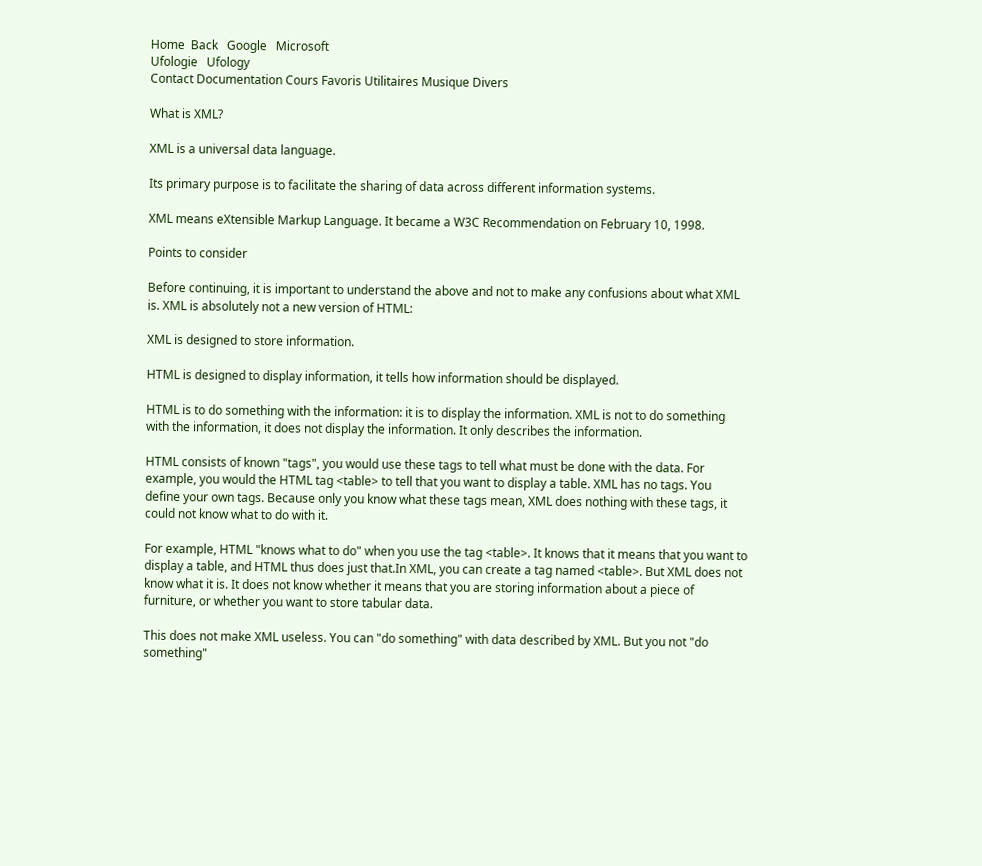Home  Back   Google   Microsoft
Ufologie   Ufology
Contact Documentation Cours Favoris Utilitaires Musique Divers

What is XML?

XML is a universal data language.

Its primary purpose is to facilitate the sharing of data across different information systems.

XML means eXtensible Markup Language. It became a W3C Recommendation on February 10, 1998.

Points to consider

Before continuing, it is important to understand the above and not to make any confusions about what XML is. XML is absolutely not a new version of HTML:

XML is designed to store information.

HTML is designed to display information, it tells how information should be displayed.

HTML is to do something with the information: it is to display the information. XML is not to do something with the information, it does not display the information. It only describes the information.

HTML consists of known "tags", you would use these tags to tell what must be done with the data. For example, you would the HTML tag <table> to tell that you want to display a table. XML has no tags. You define your own tags. Because only you know what these tags mean, XML does nothing with these tags, it could not know what to do with it.

For example, HTML "knows what to do" when you use the tag <table>. It knows that it means that you want to display a table, and HTML thus does just that.In XML, you can create a tag named <table>. But XML does not know what it is. It does not know whether it means that you are storing information about a piece of furniture, or whether you want to store tabular data.

This does not make XML useless. You can "do something" with data described by XML. But you not "do something"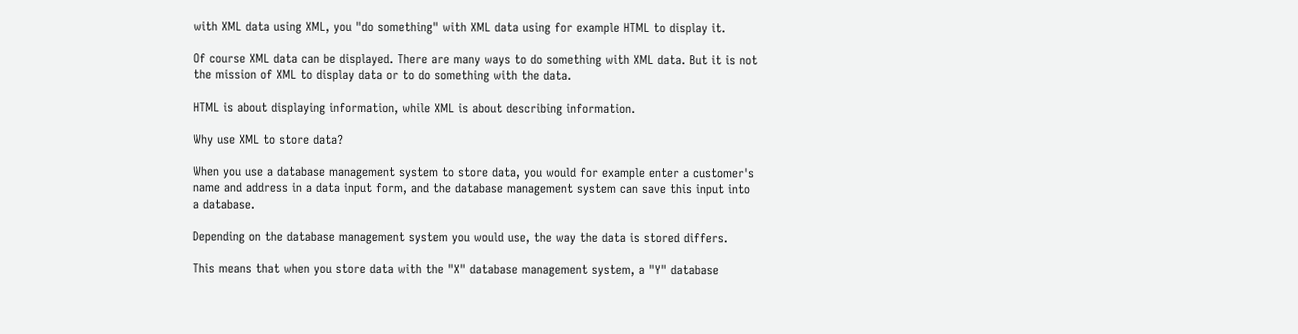with XML data using XML, you "do something" with XML data using for example HTML to display it.

Of course XML data can be displayed. There are many ways to do something with XML data. But it is not the mission of XML to display data or to do something with the data.

HTML is about displaying information, while XML is about describing information.

Why use XML to store data?

When you use a database management system to store data, you would for example enter a customer's name and address in a data input form, and the database management system can save this input into a database.

Depending on the database management system you would use, the way the data is stored differs.

This means that when you store data with the "X" database management system, a "Y" database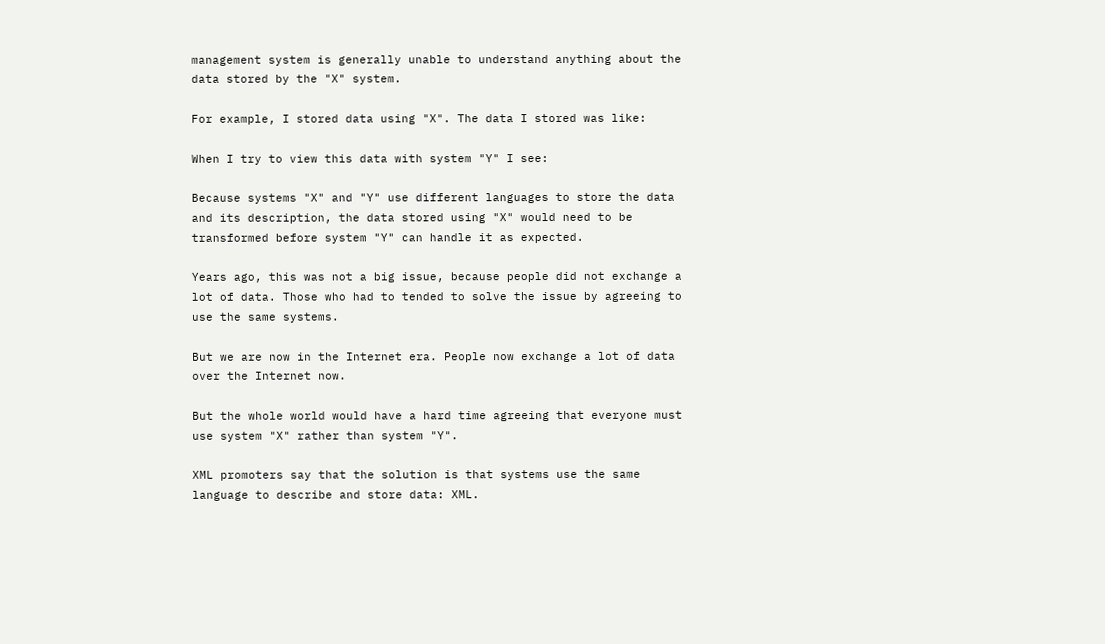management system is generally unable to understand anything about the data stored by the "X" system.

For example, I stored data using "X". The data I stored was like:

When I try to view this data with system "Y" I see:

Because systems "X" and "Y" use different languages to store the data and its description, the data stored using "X" would need to be transformed before system "Y" can handle it as expected.

Years ago, this was not a big issue, because people did not exchange a lot of data. Those who had to tended to solve the issue by agreeing to use the same systems.

But we are now in the Internet era. People now exchange a lot of data over the Internet now.

But the whole world would have a hard time agreeing that everyone must use system "X" rather than system "Y".

XML promoters say that the solution is that systems use the same language to describe and store data: XML.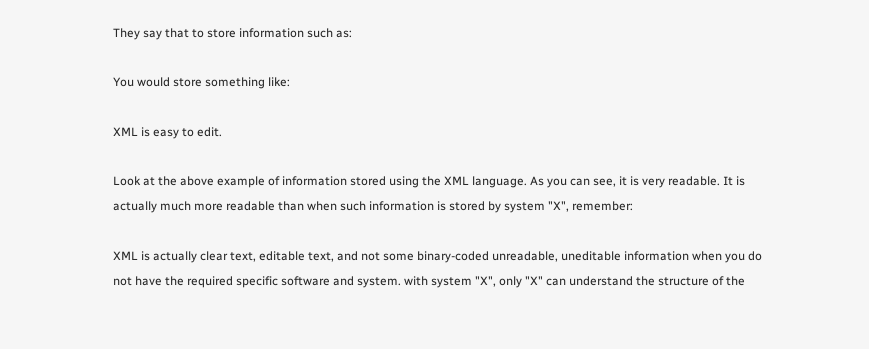They say that to store information such as:

You would store something like:

XML is easy to edit.

Look at the above example of information stored using the XML language. As you can see, it is very readable. It is actually much more readable than when such information is stored by system "X", remember:

XML is actually clear text, editable text, and not some binary-coded unreadable, uneditable information when you do not have the required specific software and system. with system "X", only "X" can understand the structure of the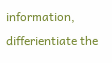information, differientiate the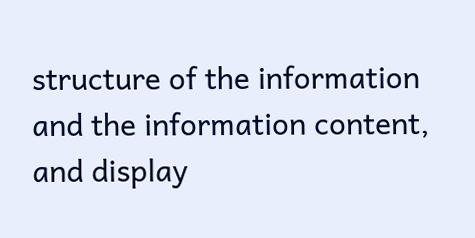structure of the information and the information content, and display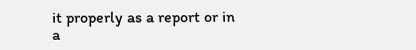it properly as a report or in a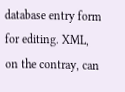database entry form for editing. XML, on the contray, can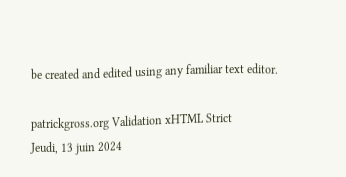be created and edited using any familiar text editor.

patrickgross.org Validation xHTML Strict
Jeudi, 13 juin 2024